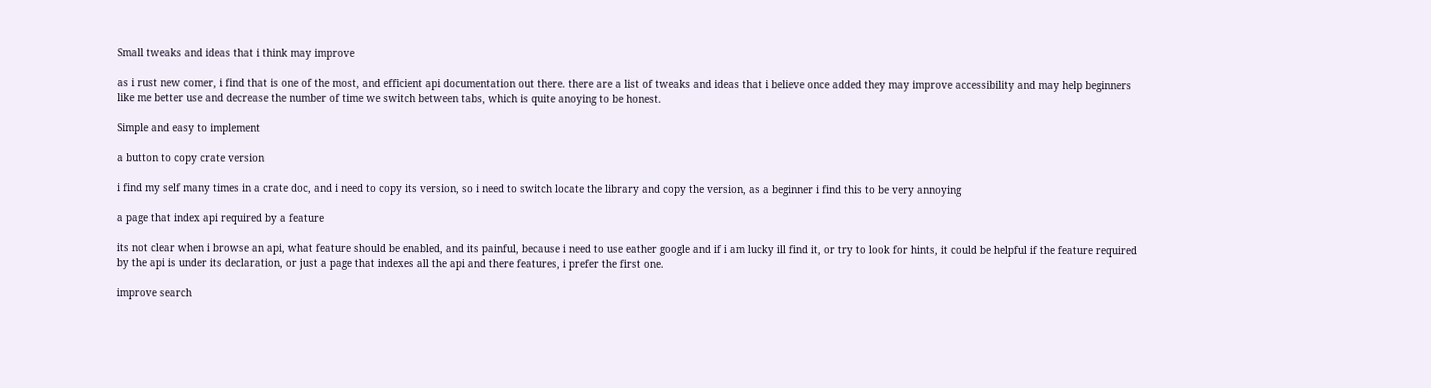Small tweaks and ideas that i think may improve

as i rust new comer, i find that is one of the most, and efficient api documentation out there. there are a list of tweaks and ideas that i believe once added they may improve accessibility and may help beginners like me better use and decrease the number of time we switch between tabs, which is quite anoying to be honest.

Simple and easy to implement

a button to copy crate version

i find my self many times in a crate doc, and i need to copy its version, so i need to switch locate the library and copy the version, as a beginner i find this to be very annoying

a page that index api required by a feature

its not clear when i browse an api, what feature should be enabled, and its painful, because i need to use eather google and if i am lucky ill find it, or try to look for hints, it could be helpful if the feature required by the api is under its declaration, or just a page that indexes all the api and there features, i prefer the first one.

improve search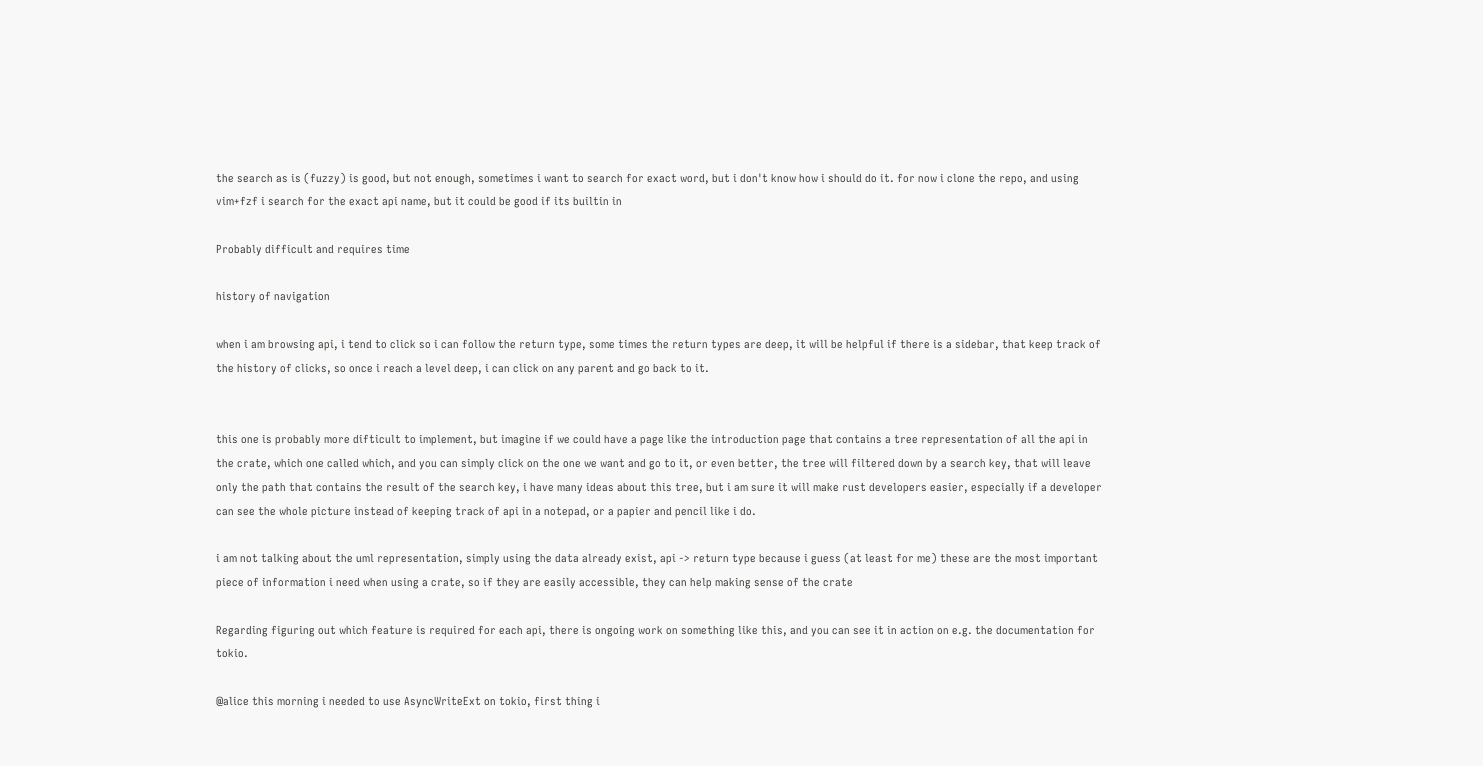the search as is (fuzzy) is good, but not enough, sometimes i want to search for exact word, but i don't know how i should do it. for now i clone the repo, and using vim+fzf i search for the exact api name, but it could be good if its builtin in

Probably difficult and requires time

history of navigation

when i am browsing api, i tend to click so i can follow the return type, some times the return types are deep, it will be helpful if there is a sidebar, that keep track of the history of clicks, so once i reach a level deep, i can click on any parent and go back to it.


this one is probably more difticult to implement, but imagine if we could have a page like the introduction page that contains a tree representation of all the api in the crate, which one called which, and you can simply click on the one we want and go to it, or even better, the tree will filtered down by a search key, that will leave only the path that contains the result of the search key, i have many ideas about this tree, but i am sure it will make rust developers easier, especially if a developer can see the whole picture instead of keeping track of api in a notepad, or a papier and pencil like i do.

i am not talking about the uml representation, simply using the data already exist, api -> return type because i guess (at least for me) these are the most important piece of information i need when using a crate, so if they are easily accessible, they can help making sense of the crate

Regarding figuring out which feature is required for each api, there is ongoing work on something like this, and you can see it in action on e.g. the documentation for tokio.

@alice this morning i needed to use AsyncWriteExt on tokio, first thing i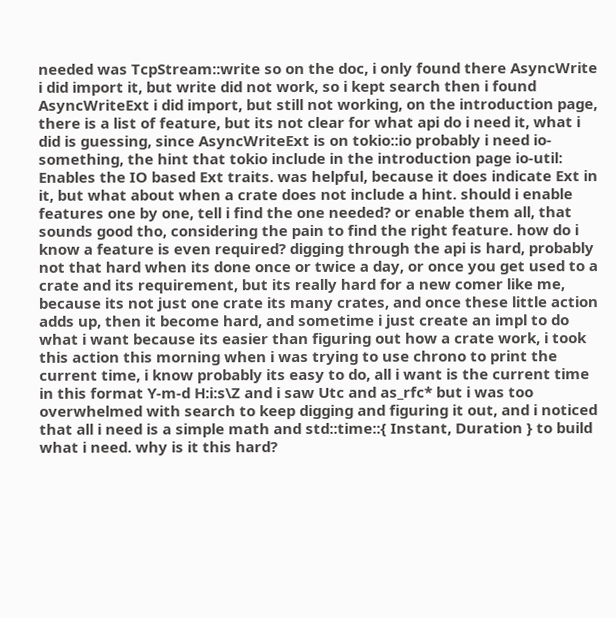needed was TcpStream::write so on the doc, i only found there AsyncWrite i did import it, but write did not work, so i kept search then i found AsyncWriteExt i did import, but still not working, on the introduction page, there is a list of feature, but its not clear for what api do i need it, what i did is guessing, since AsyncWriteExt is on tokio::io probably i need io-something, the hint that tokio include in the introduction page io-util: Enables the IO based Ext traits. was helpful, because it does indicate Ext in it, but what about when a crate does not include a hint. should i enable features one by one, tell i find the one needed? or enable them all, that sounds good tho, considering the pain to find the right feature. how do i know a feature is even required? digging through the api is hard, probably not that hard when its done once or twice a day, or once you get used to a crate and its requirement, but its really hard for a new comer like me, because its not just one crate its many crates, and once these little action adds up, then it become hard, and sometime i just create an impl to do what i want because its easier than figuring out how a crate work, i took this action this morning when i was trying to use chrono to print the current time, i know probably its easy to do, all i want is the current time in this format Y-m-d H:i:s\Z and i saw Utc and as_rfc* but i was too overwhelmed with search to keep digging and figuring it out, and i noticed that all i need is a simple math and std::time::{ Instant, Duration } to build what i need. why is it this hard?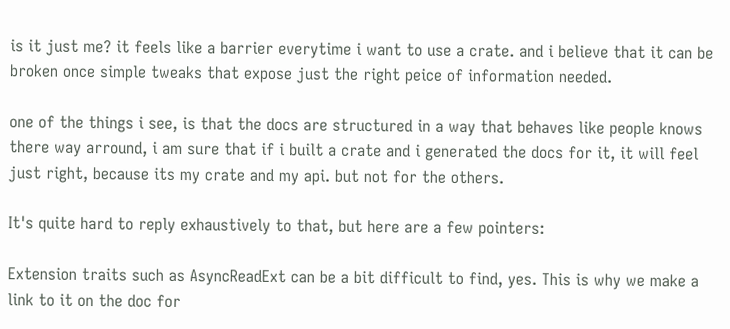is it just me? it feels like a barrier everytime i want to use a crate. and i believe that it can be broken once simple tweaks that expose just the right peice of information needed.

one of the things i see, is that the docs are structured in a way that behaves like people knows there way arround, i am sure that if i built a crate and i generated the docs for it, it will feel just right, because its my crate and my api. but not for the others.

It's quite hard to reply exhaustively to that, but here are a few pointers:

Extension traits such as AsyncReadExt can be a bit difficult to find, yes. This is why we make a link to it on the doc for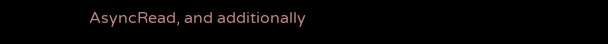AsyncRead, and additionally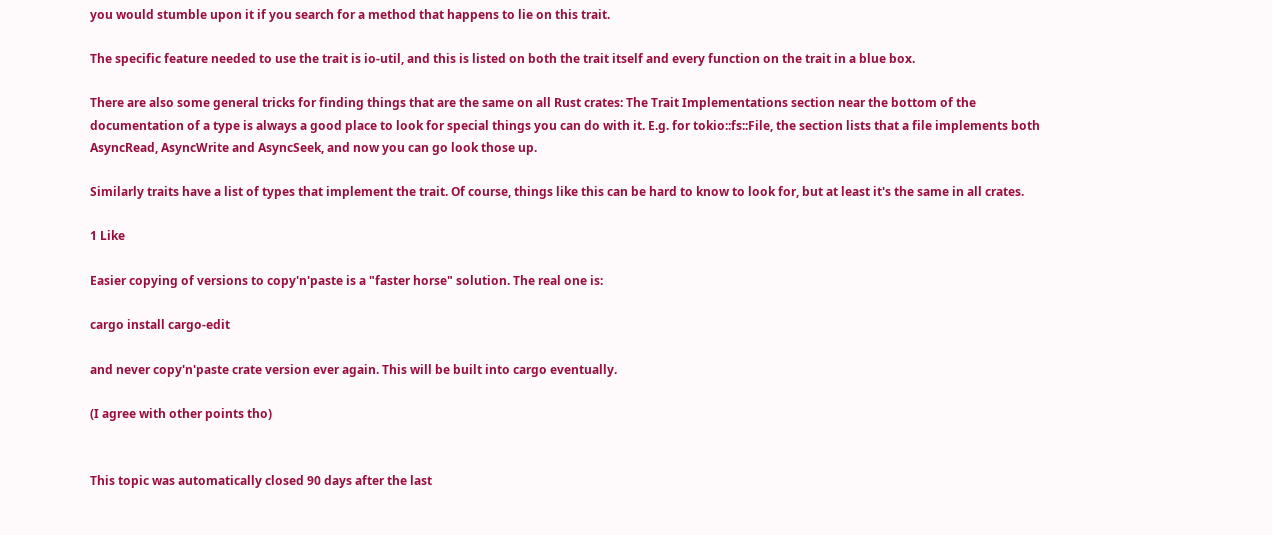you would stumble upon it if you search for a method that happens to lie on this trait.

The specific feature needed to use the trait is io-util, and this is listed on both the trait itself and every function on the trait in a blue box.

There are also some general tricks for finding things that are the same on all Rust crates: The Trait Implementations section near the bottom of the documentation of a type is always a good place to look for special things you can do with it. E.g. for tokio::fs::File, the section lists that a file implements both AsyncRead, AsyncWrite and AsyncSeek, and now you can go look those up.

Similarly traits have a list of types that implement the trait. Of course, things like this can be hard to know to look for, but at least it's the same in all crates.

1 Like

Easier copying of versions to copy'n'paste is a "faster horse" solution. The real one is:

cargo install cargo-edit

and never copy'n'paste crate version ever again. This will be built into cargo eventually.

(I agree with other points tho)


This topic was automatically closed 90 days after the last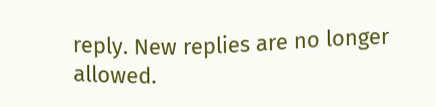reply. New replies are no longer allowed.